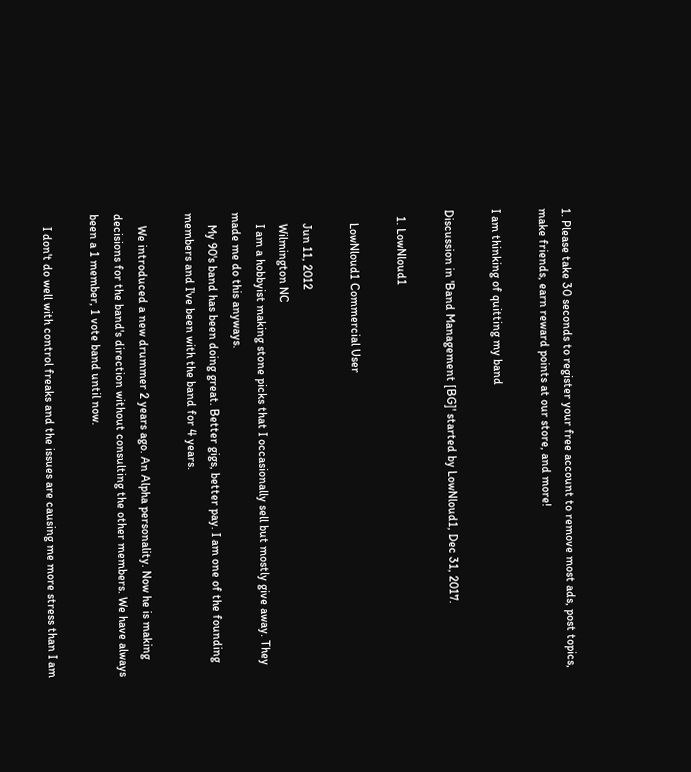1. Please take 30 seconds to register your free account to remove most ads, post topics, make friends, earn reward points at our store, and more!

I am thinking of quitting my band

Discussion in 'Band Management [BG]' started by LowNloud1, Dec 31, 2017.

  1. LowNloud1

    LowNloud1 Commercial User

    Jun 11, 2012
    Wilmington NC
    I am a hobbyist making stone picks that I occasionally sell but mostly give away. They made me do this anyways.
    My 90's band has been doing great. Better gigs, better pay. I am one of the founding members and I've been with the band for 4 years.

    We introduced a new drummer 2 years ago. An Alpha personality. Now he is making decisions for the band's direction without consulting the other members. We have always been a 1 member, 1 vote band until now.

    I don't do well with control freaks and the issues are causing me more stress than I am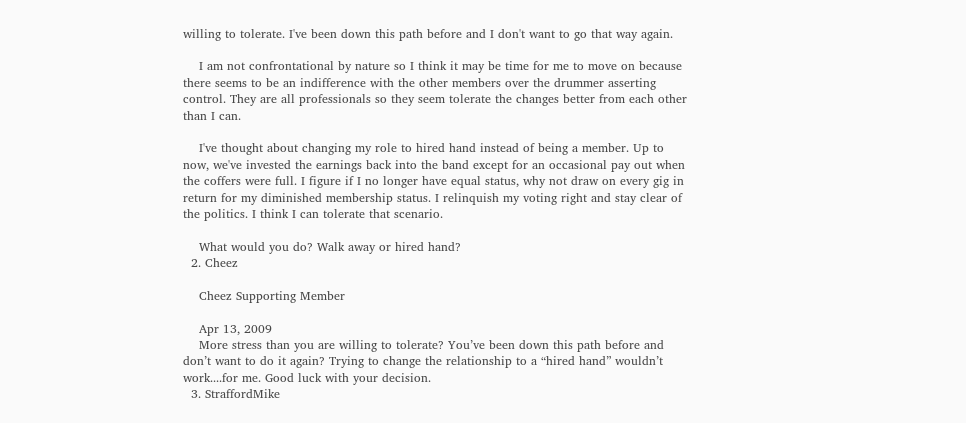willing to tolerate. I've been down this path before and I don't want to go that way again.

    I am not confrontational by nature so I think it may be time for me to move on because there seems to be an indifference with the other members over the drummer asserting control. They are all professionals so they seem tolerate the changes better from each other than I can.

    I've thought about changing my role to hired hand instead of being a member. Up to now, we've invested the earnings back into the band except for an occasional pay out when the coffers were full. I figure if I no longer have equal status, why not draw on every gig in return for my diminished membership status. I relinquish my voting right and stay clear of the politics. I think I can tolerate that scenario.

    What would you do? Walk away or hired hand?
  2. Cheez

    Cheez Supporting Member

    Apr 13, 2009
    More stress than you are willing to tolerate? You’ve been down this path before and don’t want to do it again? Trying to change the relationship to a “hired hand” wouldn’t work....for me. Good luck with your decision.
  3. StraffordMike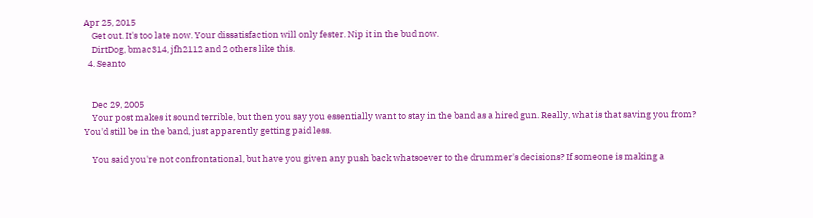Apr 25, 2015
    Get out. It's too late now. Your dissatisfaction will only fester. Nip it in the bud now.
    DirtDog, bmac314, jfh2112 and 2 others like this.
  4. Seanto


    Dec 29, 2005
    Your post makes it sound terrible, but then you say you essentially want to stay in the band as a hired gun. Really, what is that saving you from? You'd still be in the band, just apparently getting paid less.

    You said you're not confrontational, but have you given any push back whatsoever to the drummer's decisions? If someone is making a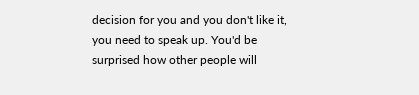decision for you and you don't like it, you need to speak up. You'd be surprised how other people will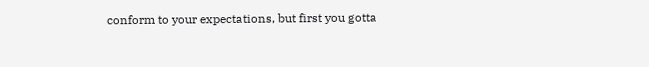conform to your expectations, but first you gotta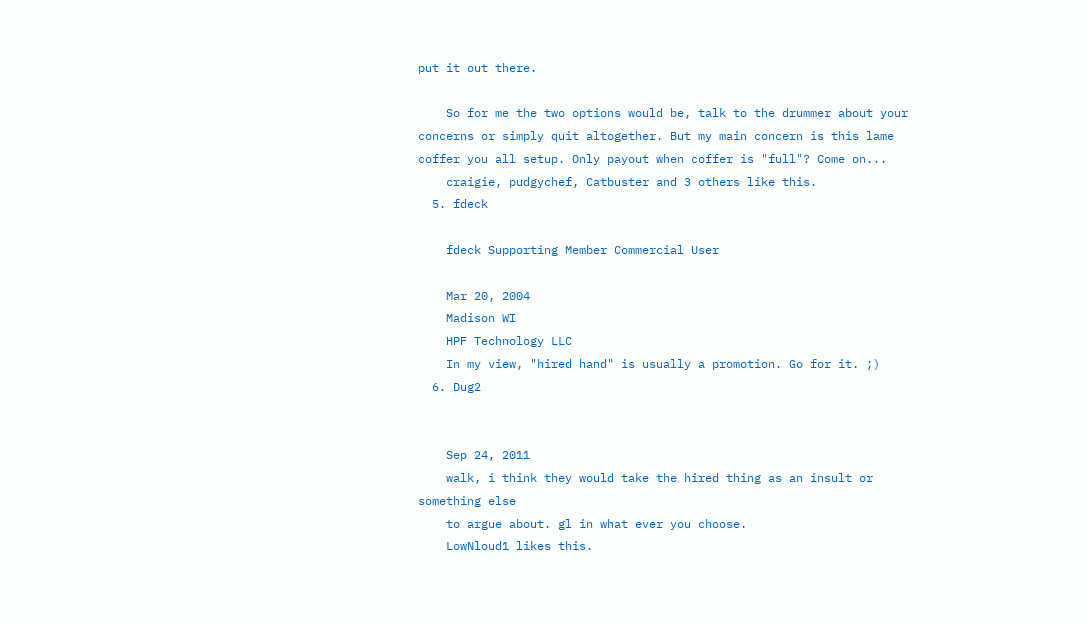put it out there.

    So for me the two options would be, talk to the drummer about your concerns or simply quit altogether. But my main concern is this lame coffer you all setup. Only payout when coffer is "full"? Come on...
    craigie, pudgychef, Catbuster and 3 others like this.
  5. fdeck

    fdeck Supporting Member Commercial User

    Mar 20, 2004
    Madison WI
    HPF Technology LLC
    In my view, "hired hand" is usually a promotion. Go for it. ;)
  6. Dug2


    Sep 24, 2011
    walk, i think they would take the hired thing as an insult or something else
    to argue about. gl in what ever you choose.
    LowNloud1 likes this.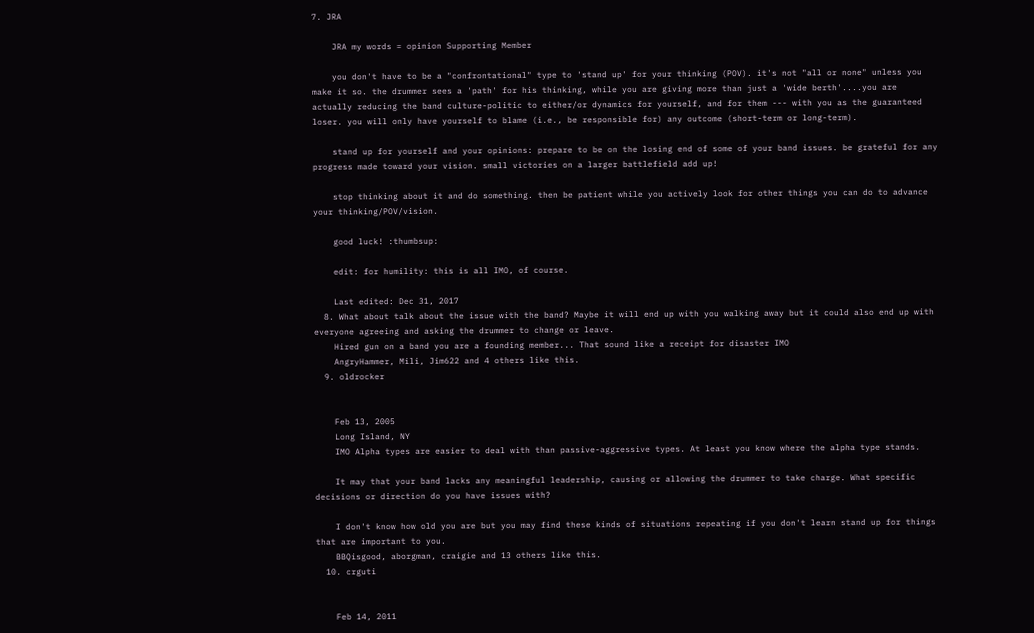7. JRA

    JRA my words = opinion Supporting Member

    you don't have to be a "confrontational" type to 'stand up' for your thinking (POV). it's not "all or none" unless you make it so. the drummer sees a 'path' for his thinking, while you are giving more than just a 'wide berth'....you are actually reducing the band culture-politic to either/or dynamics for yourself, and for them --- with you as the guaranteed loser. you will only have yourself to blame (i.e., be responsible for) any outcome (short-term or long-term).

    stand up for yourself and your opinions: prepare to be on the losing end of some of your band issues. be grateful for any progress made toward your vision. small victories on a larger battlefield add up!

    stop thinking about it and do something. then be patient while you actively look for other things you can do to advance your thinking/POV/vision.

    good luck! :thumbsup:

    edit: for humility: this is all IMO, of course.

    Last edited: Dec 31, 2017
  8. What about talk about the issue with the band? Maybe it will end up with you walking away but it could also end up with everyone agreeing and asking the drummer to change or leave.
    Hired gun on a band you are a founding member... That sound like a receipt for disaster IMO
    AngryHammer, Mili, Jim622 and 4 others like this.
  9. oldrocker


    Feb 13, 2005
    Long Island, NY
    IMO Alpha types are easier to deal with than passive-aggressive types. At least you know where the alpha type stands.

    It may that your band lacks any meaningful leadership, causing or allowing the drummer to take charge. What specific decisions or direction do you have issues with?

    I don't know how old you are but you may find these kinds of situations repeating if you don't learn stand up for things that are important to you.
    BBQisgood, aborgman, craigie and 13 others like this.
  10. crguti


    Feb 14, 2011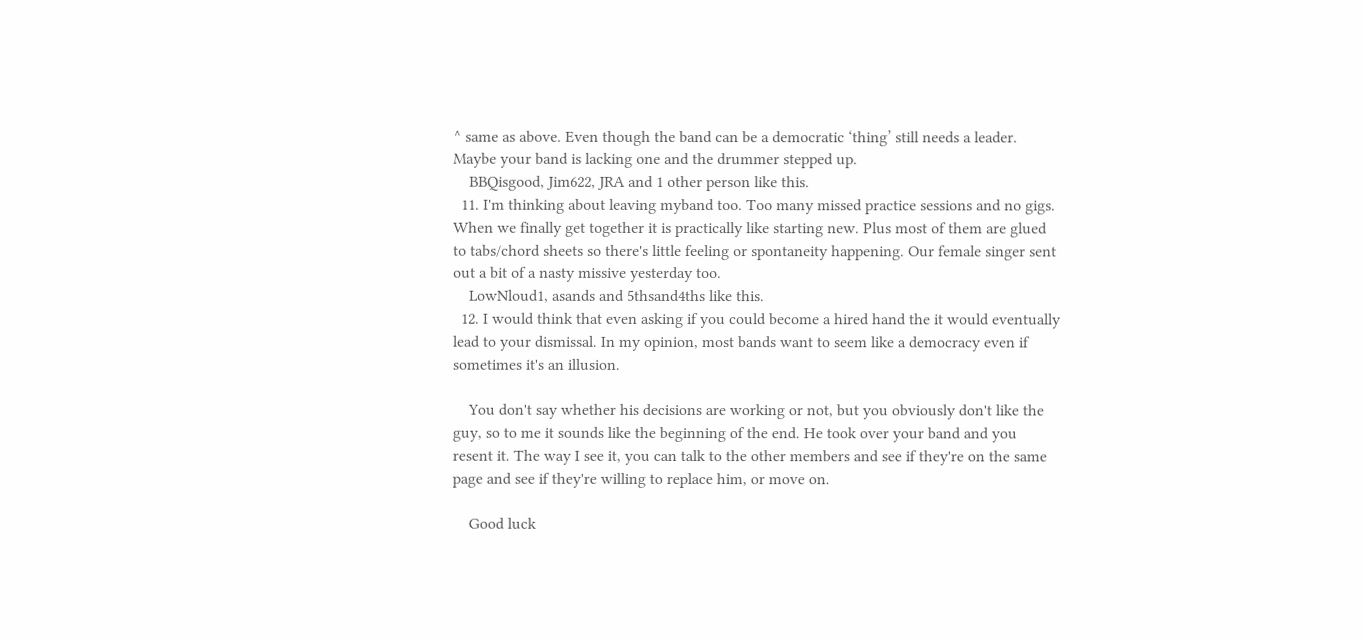^ same as above. Even though the band can be a democratic ‘thing’ still needs a leader. Maybe your band is lacking one and the drummer stepped up.
    BBQisgood, Jim622, JRA and 1 other person like this.
  11. I'm thinking about leaving myband too. Too many missed practice sessions and no gigs. When we finally get together it is practically like starting new. Plus most of them are glued to tabs/chord sheets so there's little feeling or spontaneity happening. Our female singer sent out a bit of a nasty missive yesterday too.
    LowNloud1, asands and 5thsand4ths like this.
  12. I would think that even asking if you could become a hired hand the it would eventually lead to your dismissal. In my opinion, most bands want to seem like a democracy even if sometimes it's an illusion.

    You don't say whether his decisions are working or not, but you obviously don't like the guy, so to me it sounds like the beginning of the end. He took over your band and you resent it. The way I see it, you can talk to the other members and see if they're on the same page and see if they're willing to replace him, or move on.

    Good luck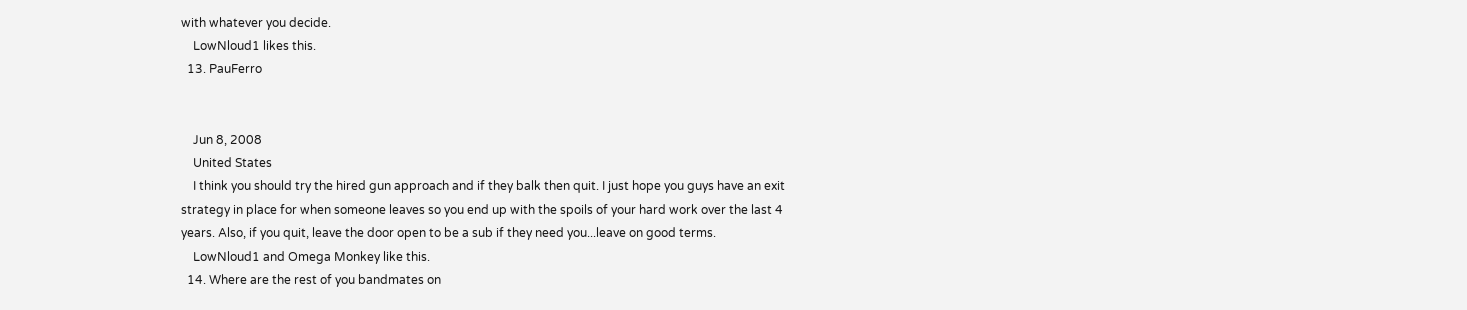with whatever you decide.
    LowNloud1 likes this.
  13. PauFerro


    Jun 8, 2008
    United States
    I think you should try the hired gun approach and if they balk then quit. I just hope you guys have an exit strategy in place for when someone leaves so you end up with the spoils of your hard work over the last 4 years. Also, if you quit, leave the door open to be a sub if they need you...leave on good terms.
    LowNloud1 and Omega Monkey like this.
  14. Where are the rest of you bandmates on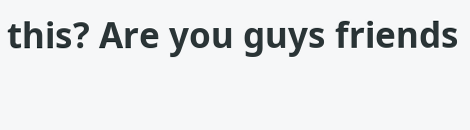this? Are you guys friends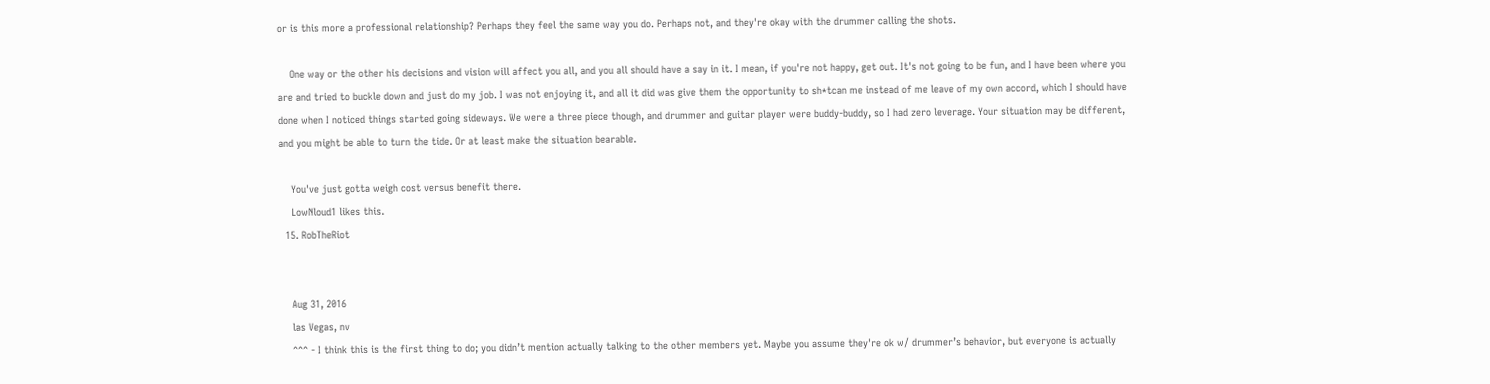or is this more a professional relationship? Perhaps they feel the same way you do. Perhaps not, and they're okay with the drummer calling the shots.

    One way or the other his decisions and vision will affect you all, and you all should have a say in it. I mean, if you're not happy, get out. It's not going to be fun, and I have been where you are and tried to buckle down and just do my job. I was not enjoying it, and all it did was give them the opportunity to sh*tcan me instead of me leave of my own accord, which I should have done when I noticed things started going sideways. We were a three piece though, and drummer and guitar player were buddy-buddy, so I had zero leverage. Your situation may be different, and you might be able to turn the tide. Or at least make the situation bearable.

    You've just gotta weigh cost versus benefit there.
    LowNloud1 likes this.
  15. RobTheRiot


    Aug 31, 2016
    las Vegas, nv
    ^^^ - I think this is the first thing to do; you didn’t mention actually talking to the other members yet. Maybe you assume they're ok w/ drummer’s behavior, but everyone is actually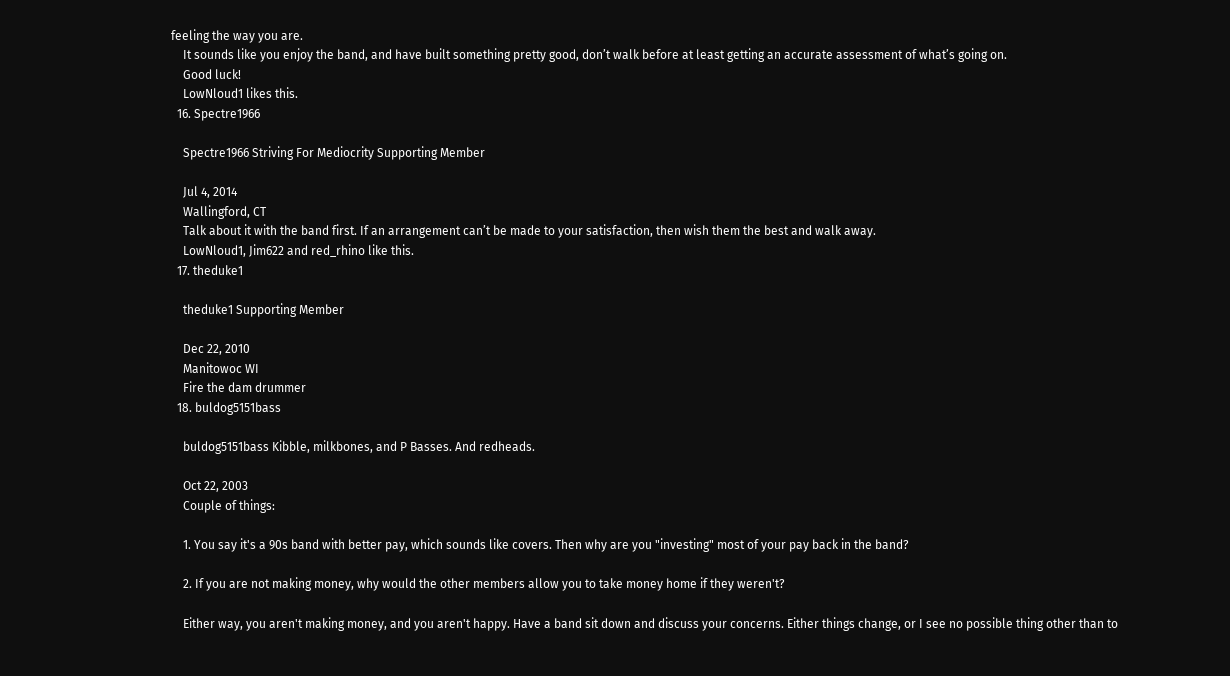feeling the way you are.
    It sounds like you enjoy the band, and have built something pretty good, don’t walk before at least getting an accurate assessment of what’s going on.
    Good luck!
    LowNloud1 likes this.
  16. Spectre1966

    Spectre1966 Striving For Mediocrity Supporting Member

    Jul 4, 2014
    Wallingford, CT
    Talk about it with the band first. If an arrangement can’t be made to your satisfaction, then wish them the best and walk away.
    LowNloud1, Jim622 and red_rhino like this.
  17. theduke1

    theduke1 Supporting Member

    Dec 22, 2010
    Manitowoc WI
    Fire the dam drummer
  18. buldog5151bass

    buldog5151bass Kibble, milkbones, and P Basses. And redheads.

    Oct 22, 2003
    Couple of things:

    1. You say it's a 90s band with better pay, which sounds like covers. Then why are you "investing" most of your pay back in the band?

    2. If you are not making money, why would the other members allow you to take money home if they weren't?

    Either way, you aren't making money, and you aren't happy. Have a band sit down and discuss your concerns. Either things change, or I see no possible thing other than to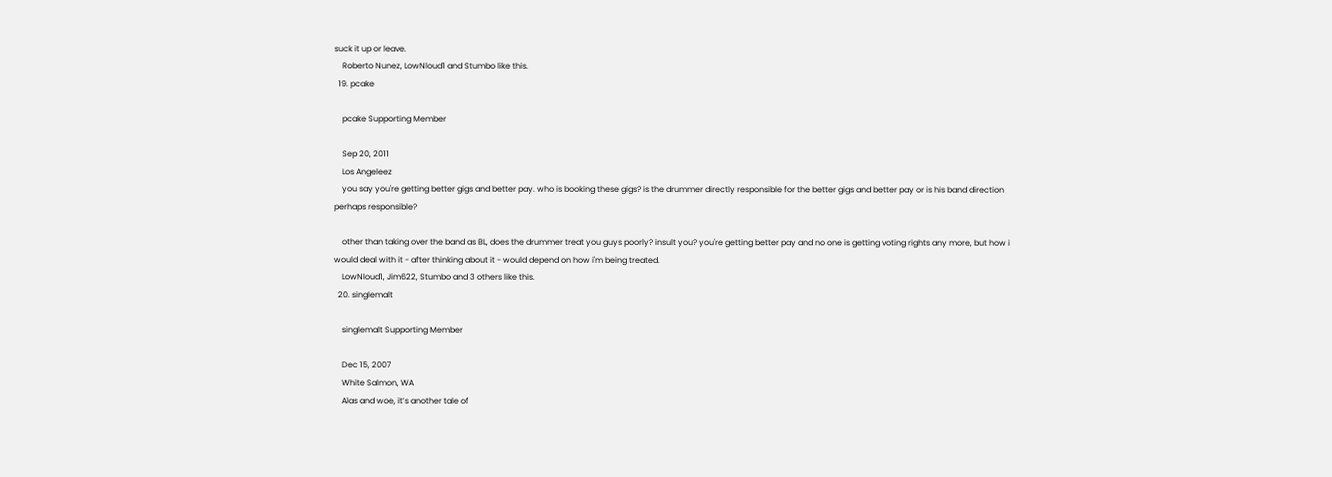suck it up or leave.
    Roberto Nunez, LowNloud1 and Stumbo like this.
  19. pcake

    pcake Supporting Member

    Sep 20, 2011
    Los Angeleez
    you say you're getting better gigs and better pay. who is booking these gigs? is the drummer directly responsible for the better gigs and better pay or is his band direction perhaps responsible?

    other than taking over the band as BL, does the drummer treat you guys poorly? insult you? you're getting better pay and no one is getting voting rights any more, but how i would deal with it - after thinking about it - would depend on how i'm being treated.
    LowNloud1, Jim622, Stumbo and 3 others like this.
  20. singlemalt

    singlemalt Supporting Member

    Dec 15, 2007
    White Salmon, WA
    Alas and woe, it’s another tale of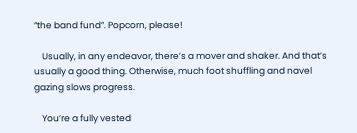“the band fund”. Popcorn, please!

    Usually, in any endeavor, there’s a mover and shaker. And that’s usually a good thing. Otherwise, much foot shuffling and navel gazing slows progress.

    You’re a fully vested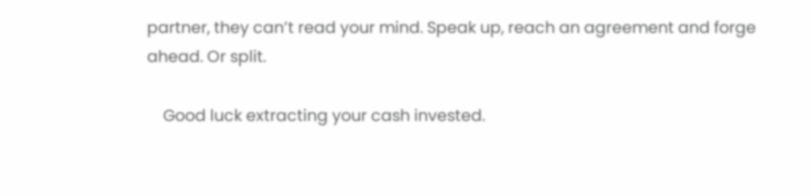partner, they can’t read your mind. Speak up, reach an agreement and forge ahead. Or split.

    Good luck extracting your cash invested.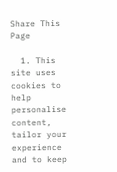Share This Page

  1. This site uses cookies to help personalise content, tailor your experience and to keep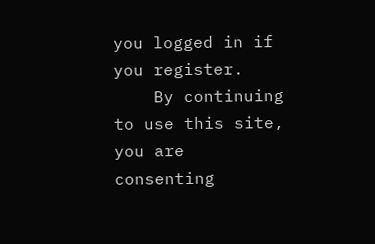you logged in if you register.
    By continuing to use this site, you are consenting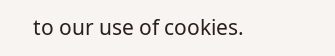to our use of cookies.